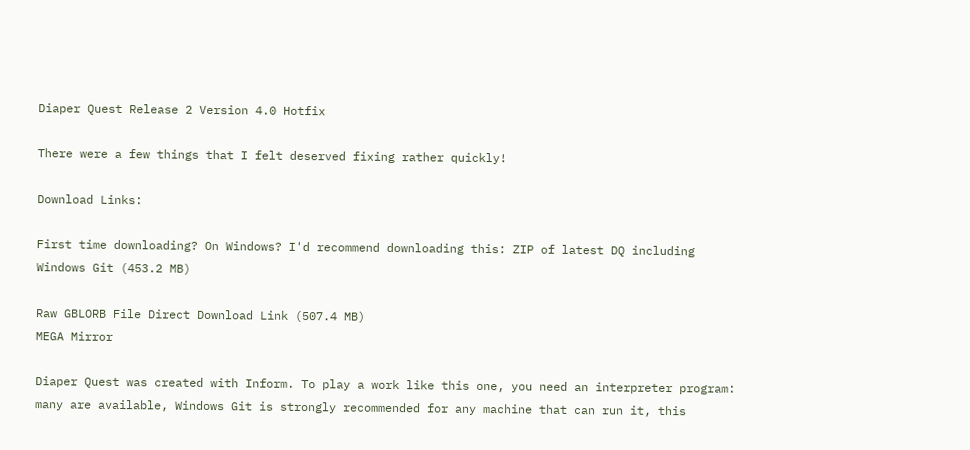Diaper Quest Release 2 Version 4.0 Hotfix

There were a few things that I felt deserved fixing rather quickly!

Download Links:

First time downloading? On Windows? I'd recommend downloading this: ZIP of latest DQ including Windows Git (453.2 MB)

Raw GBLORB File Direct Download Link (507.4 MB)
MEGA Mirror

Diaper Quest was created with Inform. To play a work like this one, you need an interpreter program: many are available, Windows Git is strongly recommended for any machine that can run it, this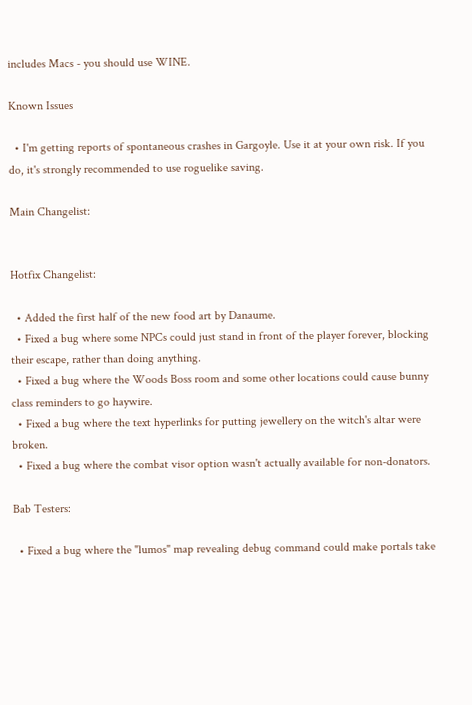includes Macs - you should use WINE.

Known Issues

  • I'm getting reports of spontaneous crashes in Gargoyle. Use it at your own risk. If you do, it's strongly recommended to use roguelike saving.

Main Changelist:


Hotfix Changelist:

  • Added the first half of the new food art by Danaume.
  • Fixed a bug where some NPCs could just stand in front of the player forever, blocking their escape, rather than doing anything.
  • Fixed a bug where the Woods Boss room and some other locations could cause bunny class reminders to go haywire.
  • Fixed a bug where the text hyperlinks for putting jewellery on the witch's altar were broken.
  • Fixed a bug where the combat visor option wasn't actually available for non-donators.

Bab Testers:

  • Fixed a bug where the "lumos" map revealing debug command could make portals take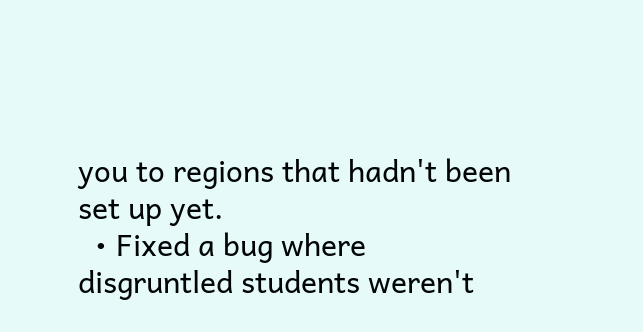you to regions that hadn't been set up yet.
  • Fixed a bug where disgruntled students weren't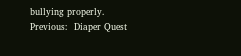bullying properly.
Previous:  Diaper Quest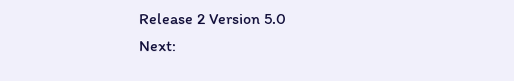Release 2 Version 5.0
Next: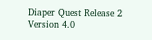Diaper Quest Release 2 Version 4.0